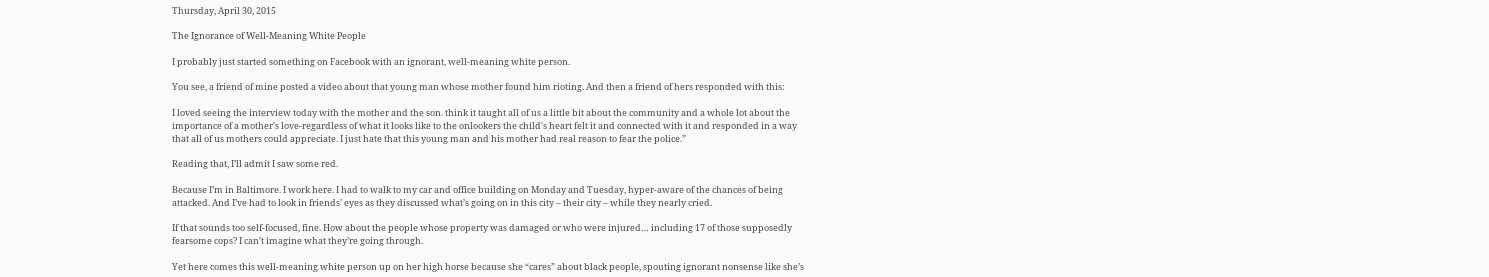Thursday, April 30, 2015

The Ignorance of Well-Meaning White People

I probably just started something on Facebook with an ignorant, well-meaning white person.

You see, a friend of mine posted a video about that young man whose mother found him rioting. And then a friend of hers responded with this:

I loved seeing the interview today with the mother and the son. think it taught all of us a little bit about the community and a whole lot about the importance of a mother's love-regardless of what it looks like to the onlookers the child's heart felt it and connected with it and responded in a way that all of us mothers could appreciate. I just hate that this young man and his mother had real reason to fear the police.”

Reading that, I’ll admit I saw some red.

Because I’m in Baltimore. I work here. I had to walk to my car and office building on Monday and Tuesday, hyper-aware of the chances of being attacked. And I’ve had to look in friends’ eyes as they discussed what’s going on in this city – their city – while they nearly cried.

If that sounds too self-focused, fine. How about the people whose property was damaged or who were injured… including 17 of those supposedly fearsome cops? I can’t imagine what they’re going through.

Yet here comes this well-meaning white person up on her high horse because she “cares” about black people, spouting ignorant nonsense like she’s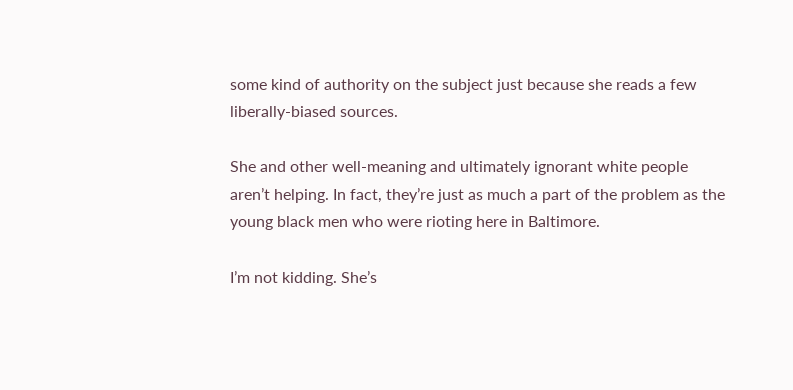some kind of authority on the subject just because she reads a few liberally-biased sources.

She and other well-meaning and ultimately ignorant white people aren’t helping. In fact, they’re just as much a part of the problem as the young black men who were rioting here in Baltimore.

I’m not kidding. She’s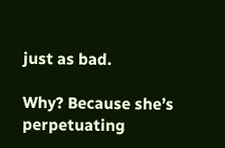just as bad.

Why? Because she’s perpetuating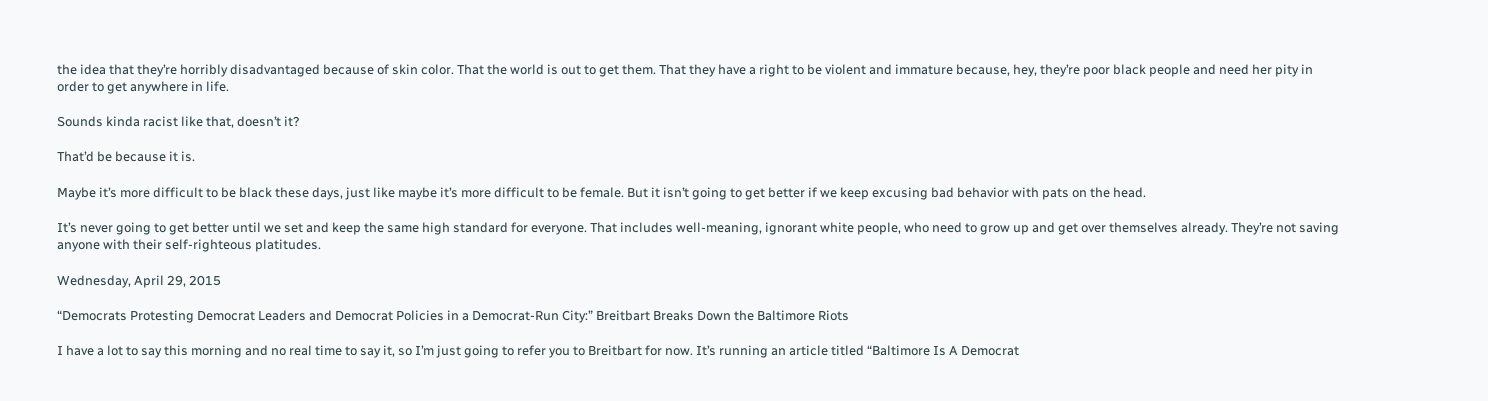the idea that they’re horribly disadvantaged because of skin color. That the world is out to get them. That they have a right to be violent and immature because, hey, they’re poor black people and need her pity in order to get anywhere in life.

Sounds kinda racist like that, doesn’t it?

That’d be because it is.

Maybe it’s more difficult to be black these days, just like maybe it’s more difficult to be female. But it isn’t going to get better if we keep excusing bad behavior with pats on the head.

It’s never going to get better until we set and keep the same high standard for everyone. That includes well-meaning, ignorant white people, who need to grow up and get over themselves already. They’re not saving anyone with their self-righteous platitudes.

Wednesday, April 29, 2015

“Democrats Protesting Democrat Leaders and Democrat Policies in a Democrat-Run City:” Breitbart Breaks Down the Baltimore Riots

I have a lot to say this morning and no real time to say it, so I’m just going to refer you to Breitbart for now. It’s running an article titled “Baltimore Is A Democrat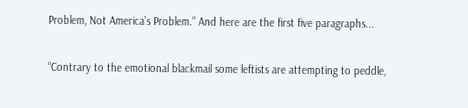Problem, Not America’s Problem.” And here are the first five paragraphs...

“Contrary to the emotional blackmail some leftists are attempting to peddle,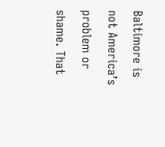Baltimore is not America’s problem or shame. That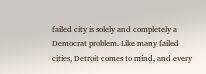failed city is solely and completely a Democrat problem. Like many failed cities, Detroit comes to mind, and every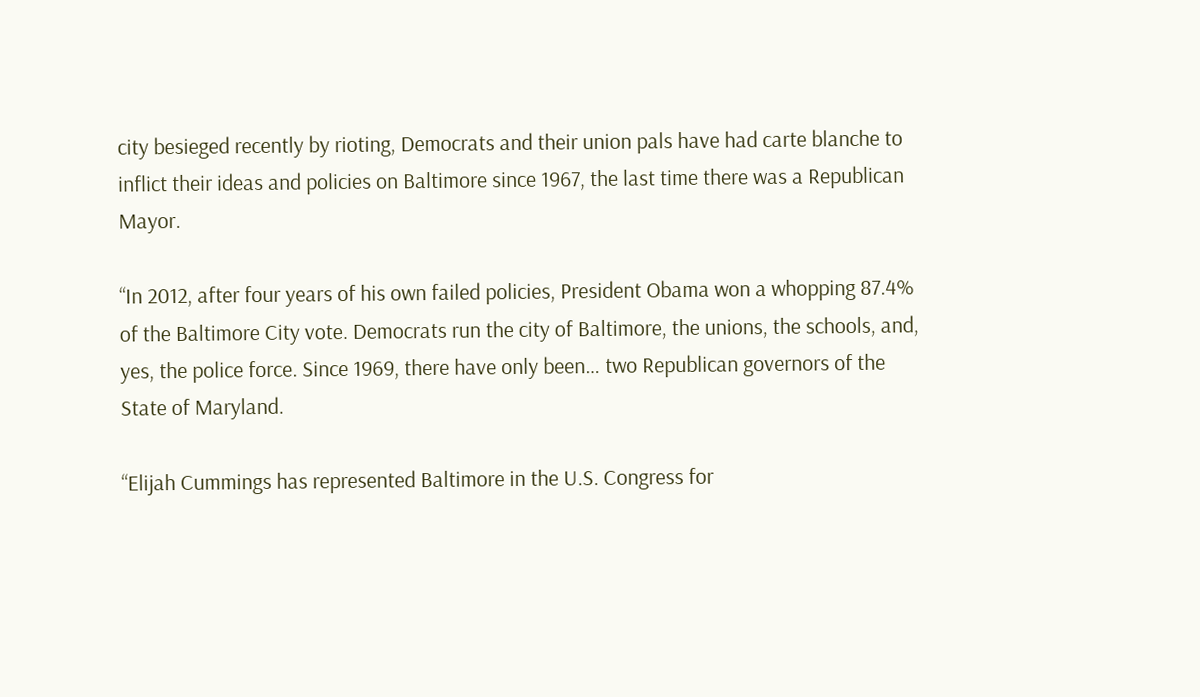city besieged recently by rioting, Democrats and their union pals have had carte blanche to inflict their ideas and policies on Baltimore since 1967, the last time there was a Republican Mayor.

“In 2012, after four years of his own failed policies, President Obama won a whopping 87.4% of the Baltimore City vote. Democrats run the city of Baltimore, the unions, the schools, and, yes, the police force. Since 1969, there have only been… two Republican governors of the State of Maryland.

“Elijah Cummings has represented Baltimore in the U.S. Congress for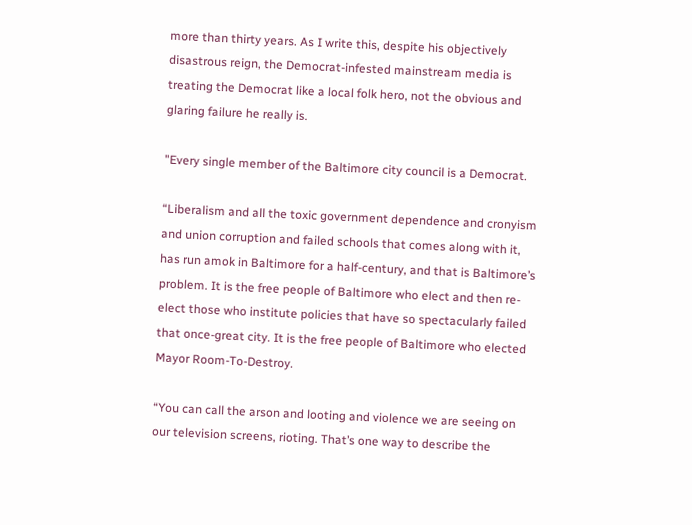more than thirty years. As I write this, despite his objectively disastrous reign, the Democrat-infested mainstream media is treating the Democrat like a local folk hero, not the obvious and glaring failure he really is.

"Every single member of the Baltimore city council is a Democrat.

“Liberalism and all the toxic government dependence and cronyism and union corruption and failed schools that comes along with it, has run amok in Baltimore for a half-century, and that is Baltimore’s problem. It is the free people of Baltimore who elect and then re-elect those who institute policies that have so spectacularly failed that once-great city. It is the free people of Baltimore who elected Mayor Room-To-Destroy.

“You can call the arson and looting and violence we are seeing on our television screens, rioting. That’s one way to describe the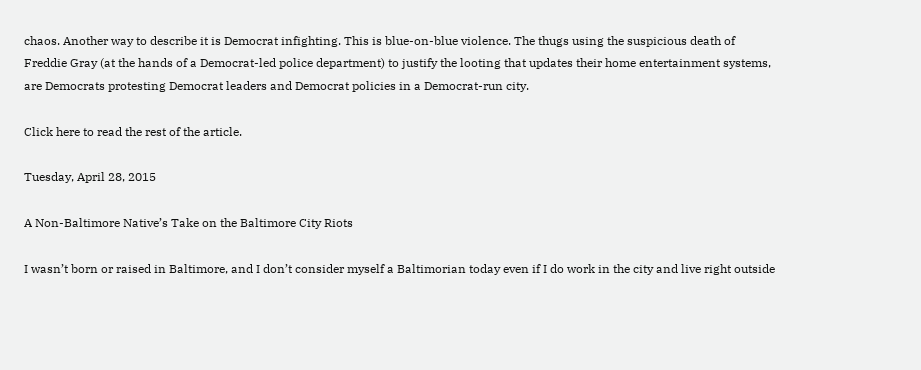chaos. Another way to describe it is Democrat infighting. This is blue-on-blue violence. The thugs using the suspicious death of Freddie Gray (at the hands of a Democrat-led police department) to justify the looting that updates their home entertainment systems, are Democrats protesting Democrat leaders and Democrat policies in a Democrat-run city.

Click here to read the rest of the article.

Tuesday, April 28, 2015

A Non-Baltimore Native’s Take on the Baltimore City Riots

I wasn’t born or raised in Baltimore, and I don’t consider myself a Baltimorian today even if I do work in the city and live right outside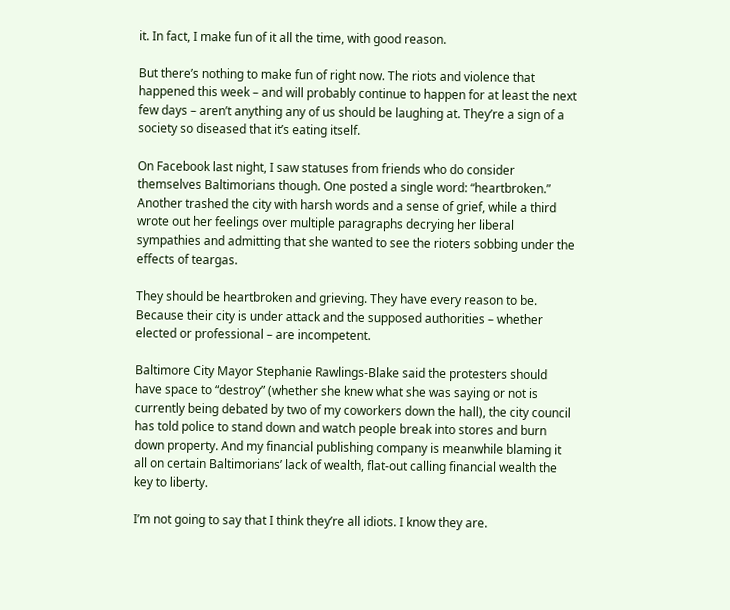it. In fact, I make fun of it all the time, with good reason.

But there’s nothing to make fun of right now. The riots and violence that happened this week – and will probably continue to happen for at least the next few days – aren’t anything any of us should be laughing at. They’re a sign of a society so diseased that it’s eating itself.

On Facebook last night, I saw statuses from friends who do consider themselves Baltimorians though. One posted a single word: “heartbroken.” Another trashed the city with harsh words and a sense of grief, while a third wrote out her feelings over multiple paragraphs decrying her liberal sympathies and admitting that she wanted to see the rioters sobbing under the effects of teargas.

They should be heartbroken and grieving. They have every reason to be. Because their city is under attack and the supposed authorities – whether elected or professional – are incompetent.

Baltimore City Mayor Stephanie Rawlings-Blake said the protesters should have space to “destroy” (whether she knew what she was saying or not is currently being debated by two of my coworkers down the hall), the city council has told police to stand down and watch people break into stores and burn down property. And my financial publishing company is meanwhile blaming it all on certain Baltimorians’ lack of wealth, flat-out calling financial wealth the key to liberty.

I’m not going to say that I think they’re all idiots. I know they are.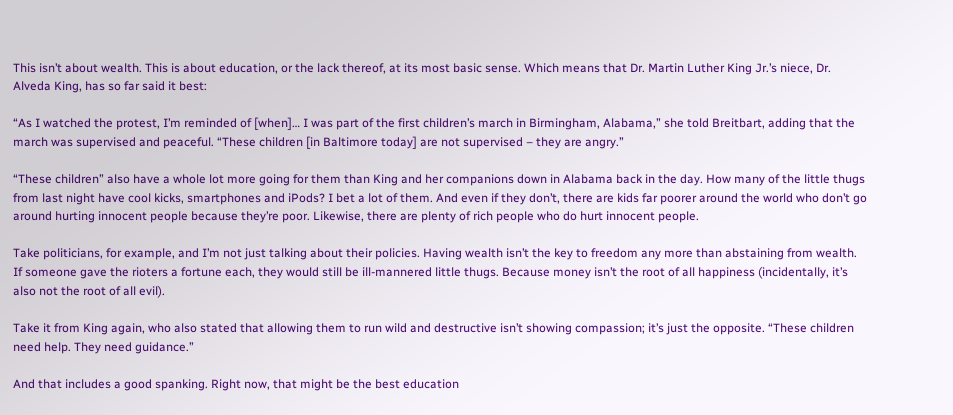This isn’t about wealth. This is about education, or the lack thereof, at its most basic sense. Which means that Dr. Martin Luther King Jr.’s niece, Dr. Alveda King, has so far said it best:

“As I watched the protest, I’m reminded of [when]… I was part of the first children’s march in Birmingham, Alabama,” she told Breitbart, adding that the march was supervised and peaceful. “These children [in Baltimore today] are not supervised – they are angry.”

“These children” also have a whole lot more going for them than King and her companions down in Alabama back in the day. How many of the little thugs from last night have cool kicks, smartphones and iPods? I bet a lot of them. And even if they don’t, there are kids far poorer around the world who don’t go around hurting innocent people because they’re poor. Likewise, there are plenty of rich people who do hurt innocent people.

Take politicians, for example, and I’m not just talking about their policies. Having wealth isn’t the key to freedom any more than abstaining from wealth. If someone gave the rioters a fortune each, they would still be ill-mannered little thugs. Because money isn’t the root of all happiness (incidentally, it’s also not the root of all evil).

Take it from King again, who also stated that allowing them to run wild and destructive isn’t showing compassion; it’s just the opposite. “These children need help. They need guidance.”

And that includes a good spanking. Right now, that might be the best education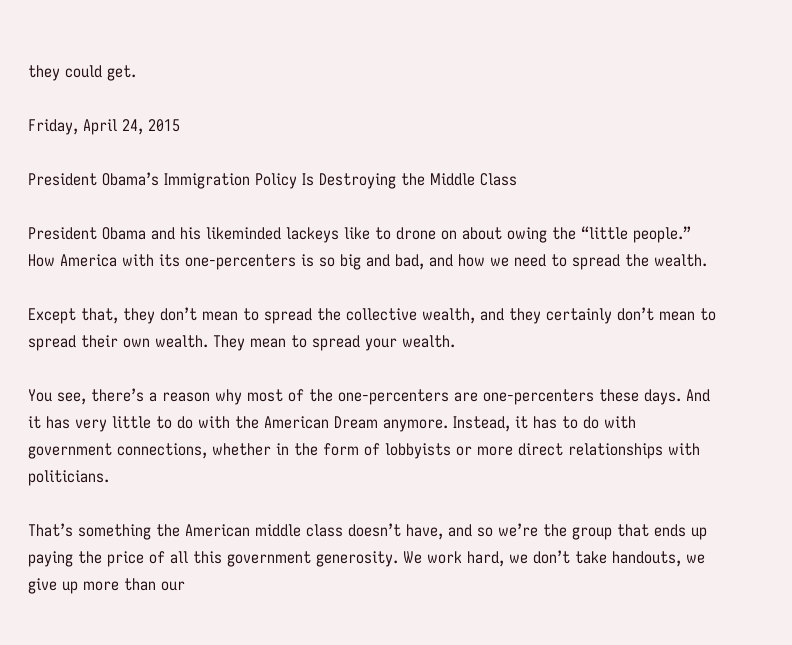they could get.

Friday, April 24, 2015

President Obama’s Immigration Policy Is Destroying the Middle Class

President Obama and his likeminded lackeys like to drone on about owing the “little people.” How America with its one-percenters is so big and bad, and how we need to spread the wealth.

Except that, they don’t mean to spread the collective wealth, and they certainly don’t mean to spread their own wealth. They mean to spread your wealth.

You see, there’s a reason why most of the one-percenters are one-percenters these days. And it has very little to do with the American Dream anymore. Instead, it has to do with government connections, whether in the form of lobbyists or more direct relationships with politicians.

That’s something the American middle class doesn’t have, and so we’re the group that ends up paying the price of all this government generosity. We work hard, we don’t take handouts, we give up more than our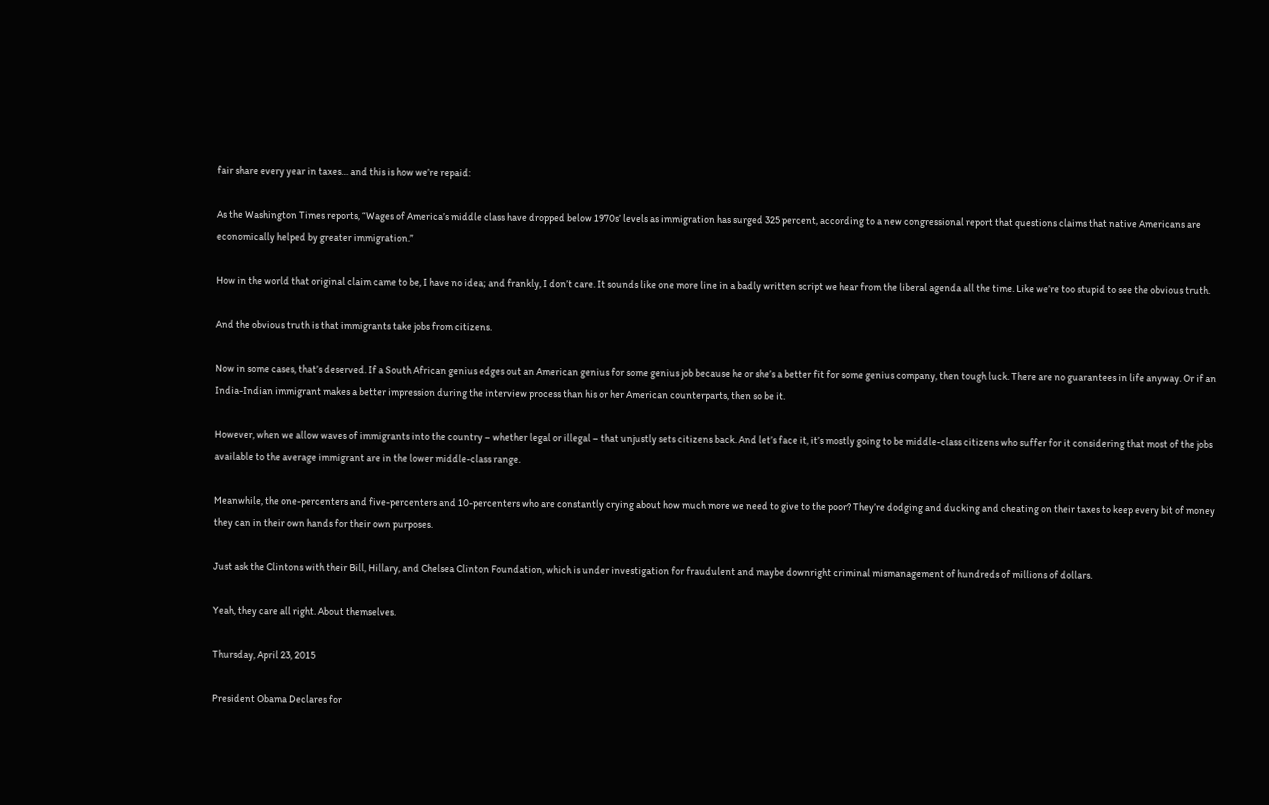fair share every year in taxes… and this is how we’re repaid:

As the Washington Times reports, “Wages of America’s middle class have dropped below 1970s’ levels as immigration has surged 325 percent, according to a new congressional report that questions claims that native Americans are economically helped by greater immigration.”

How in the world that original claim came to be, I have no idea; and frankly, I don’t care. It sounds like one more line in a badly written script we hear from the liberal agenda all the time. Like we’re too stupid to see the obvious truth.

And the obvious truth is that immigrants take jobs from citizens.

Now in some cases, that’s deserved. If a South African genius edges out an American genius for some genius job because he or she’s a better fit for some genius company, then tough luck. There are no guarantees in life anyway. Or if an India-Indian immigrant makes a better impression during the interview process than his or her American counterparts, then so be it.

However, when we allow waves of immigrants into the country – whether legal or illegal – that unjustly sets citizens back. And let’s face it, it’s mostly going to be middle-class citizens who suffer for it considering that most of the jobs available to the average immigrant are in the lower middle-class range.

Meanwhile, the one-percenters and five-percenters and 10-percenters who are constantly crying about how much more we need to give to the poor? They’re dodging and ducking and cheating on their taxes to keep every bit of money they can in their own hands for their own purposes.

Just ask the Clintons with their Bill, Hillary, and Chelsea Clinton Foundation, which is under investigation for fraudulent and maybe downright criminal mismanagement of hundreds of millions of dollars.

Yeah, they care all right. About themselves.

Thursday, April 23, 2015

President Obama Declares for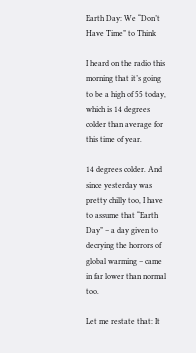Earth Day: We “Don’t Have Time” to Think

I heard on the radio this morning that it’s going to be a high of 55 today, which is 14 degrees colder than average for this time of year.

14 degrees colder. And since yesterday was pretty chilly too, I have to assume that “Earth Day” – a day given to decrying the horrors of global warming – came in far lower than normal too.

Let me restate that: It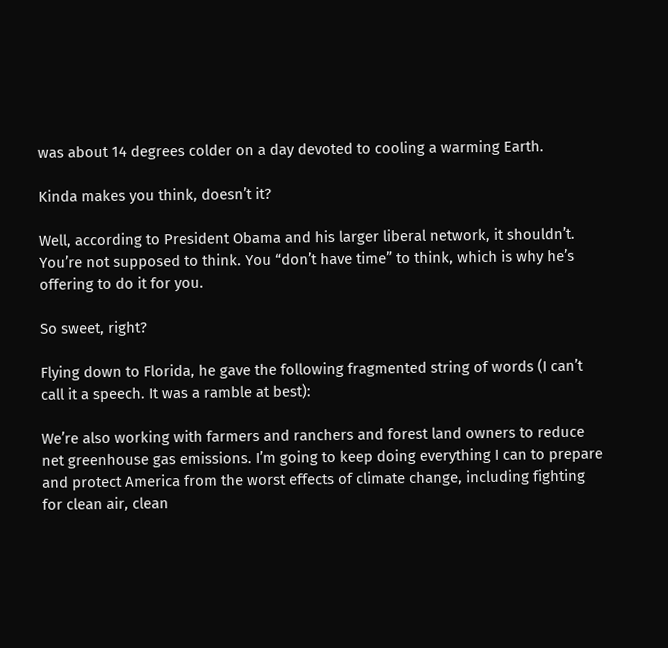was about 14 degrees colder on a day devoted to cooling a warming Earth.

Kinda makes you think, doesn’t it?

Well, according to President Obama and his larger liberal network, it shouldn’t. You’re not supposed to think. You “don’t have time” to think, which is why he’s offering to do it for you.

So sweet, right?

Flying down to Florida, he gave the following fragmented string of words (I can’t call it a speech. It was a ramble at best):

We’re also working with farmers and ranchers and forest land owners to reduce net greenhouse gas emissions. I’m going to keep doing everything I can to prepare and protect America from the worst effects of climate change, including fighting for clean air, clean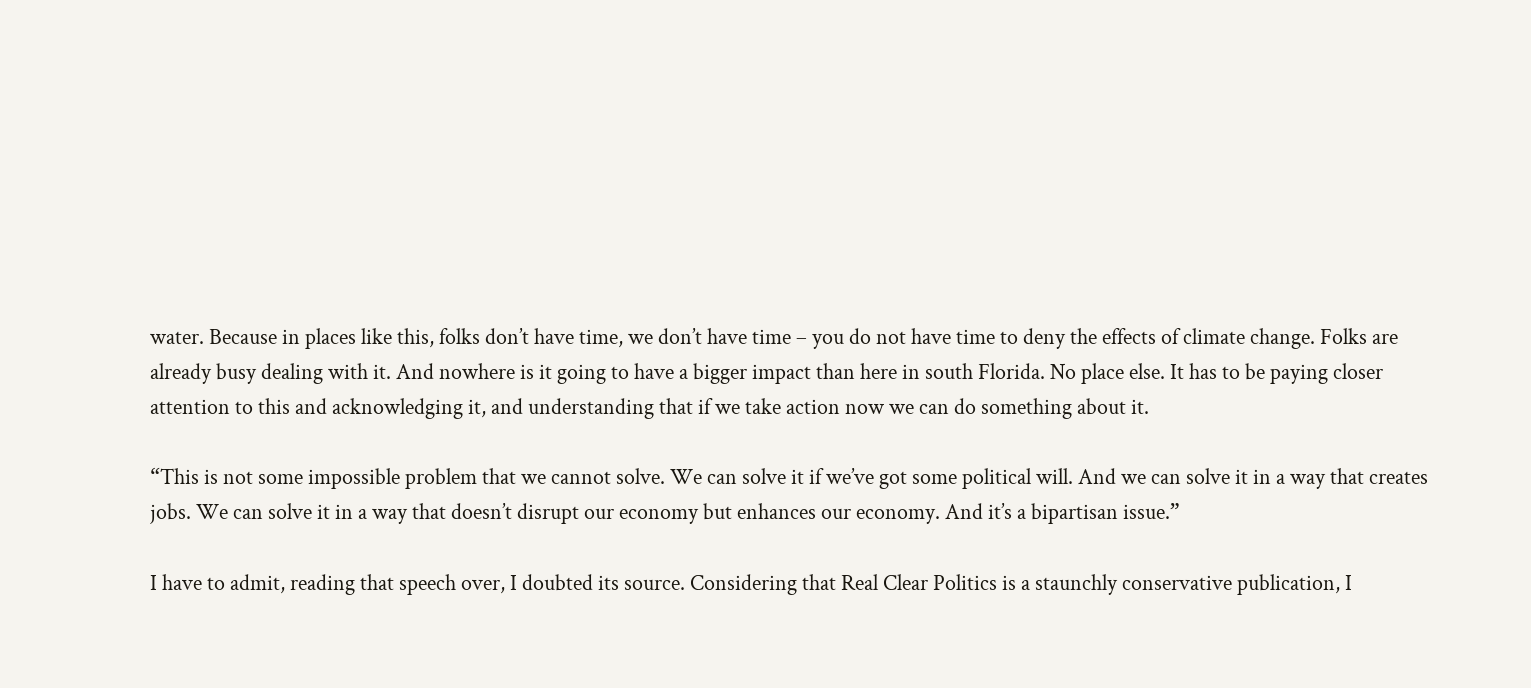water. Because in places like this, folks don’t have time, we don’t have time – you do not have time to deny the effects of climate change. Folks are already busy dealing with it. And nowhere is it going to have a bigger impact than here in south Florida. No place else. It has to be paying closer attention to this and acknowledging it, and understanding that if we take action now we can do something about it.

“This is not some impossible problem that we cannot solve. We can solve it if we’ve got some political will. And we can solve it in a way that creates jobs. We can solve it in a way that doesn’t disrupt our economy but enhances our economy. And it’s a bipartisan issue.”

I have to admit, reading that speech over, I doubted its source. Considering that Real Clear Politics is a staunchly conservative publication, I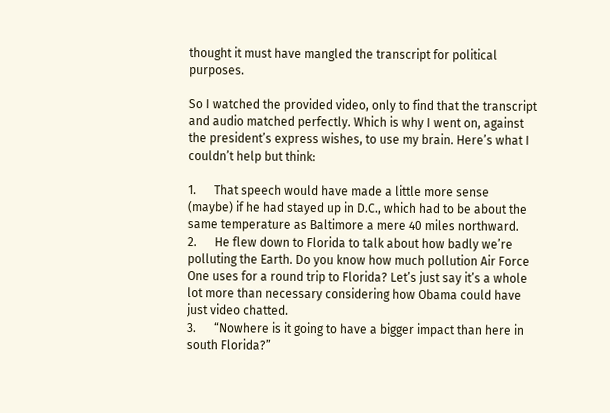thought it must have mangled the transcript for political purposes.

So I watched the provided video, only to find that the transcript and audio matched perfectly. Which is why I went on, against the president’s express wishes, to use my brain. Here’s what I couldn’t help but think:

1.      That speech would have made a little more sense (maybe) if he had stayed up in D.C., which had to be about the same temperature as Baltimore a mere 40 miles northward.
2.      He flew down to Florida to talk about how badly we’re polluting the Earth. Do you know how much pollution Air Force One uses for a round trip to Florida? Let’s just say it’s a whole lot more than necessary considering how Obama could have just video chatted.
3.      “Nowhere is it going to have a bigger impact than here in south Florida?”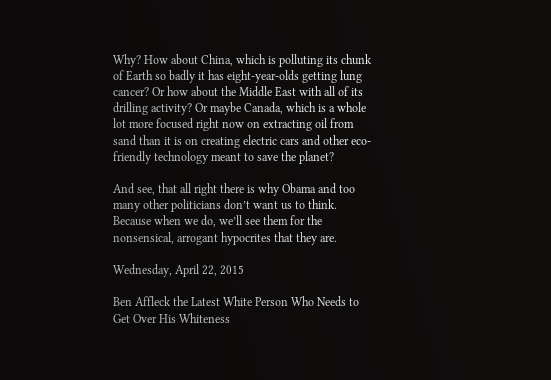Why? How about China, which is polluting its chunk of Earth so badly it has eight-year-olds getting lung cancer? Or how about the Middle East with all of its drilling activity? Or maybe Canada, which is a whole lot more focused right now on extracting oil from sand than it is on creating electric cars and other eco-friendly technology meant to save the planet?

And see, that all right there is why Obama and too many other politicians don’t want us to think. Because when we do, we’ll see them for the nonsensical, arrogant hypocrites that they are.

Wednesday, April 22, 2015

Ben Affleck the Latest White Person Who Needs to Get Over His Whiteness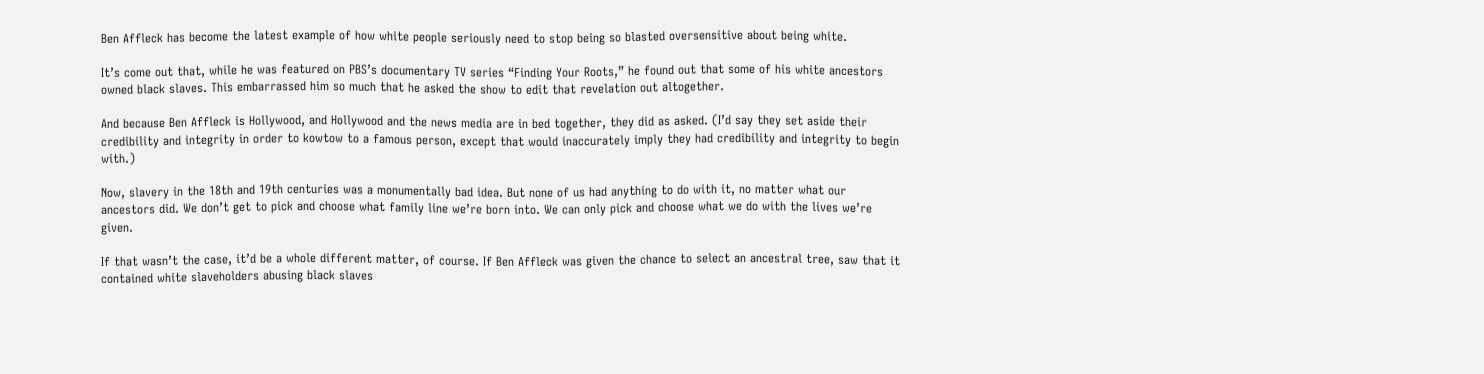Ben Affleck has become the latest example of how white people seriously need to stop being so blasted oversensitive about being white.

It’s come out that, while he was featured on PBS’s documentary TV series “Finding Your Roots,” he found out that some of his white ancestors owned black slaves. This embarrassed him so much that he asked the show to edit that revelation out altogether.

And because Ben Affleck is Hollywood, and Hollywood and the news media are in bed together, they did as asked. (I’d say they set aside their credibility and integrity in order to kowtow to a famous person, except that would inaccurately imply they had credibility and integrity to begin with.)

Now, slavery in the 18th and 19th centuries was a monumentally bad idea. But none of us had anything to do with it, no matter what our ancestors did. We don’t get to pick and choose what family line we’re born into. We can only pick and choose what we do with the lives we’re given.

If that wasn’t the case, it’d be a whole different matter, of course. If Ben Affleck was given the chance to select an ancestral tree, saw that it contained white slaveholders abusing black slaves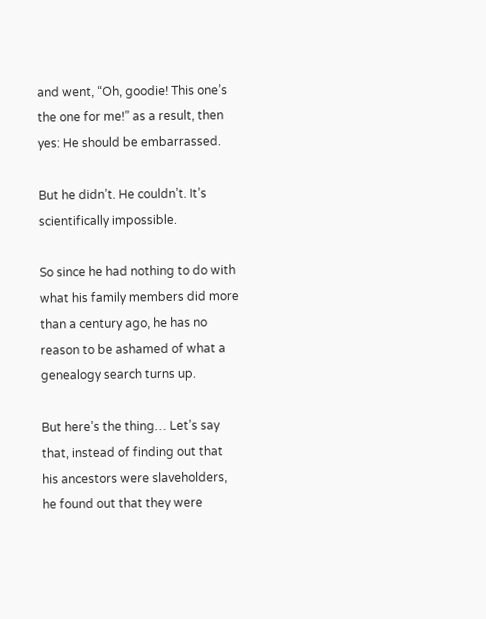and went, “Oh, goodie! This one’s the one for me!” as a result, then yes: He should be embarrassed.

But he didn’t. He couldn’t. It’s scientifically impossible.

So since he had nothing to do with what his family members did more than a century ago, he has no reason to be ashamed of what a genealogy search turns up.

But here’s the thing… Let’s say that, instead of finding out that his ancestors were slaveholders, he found out that they were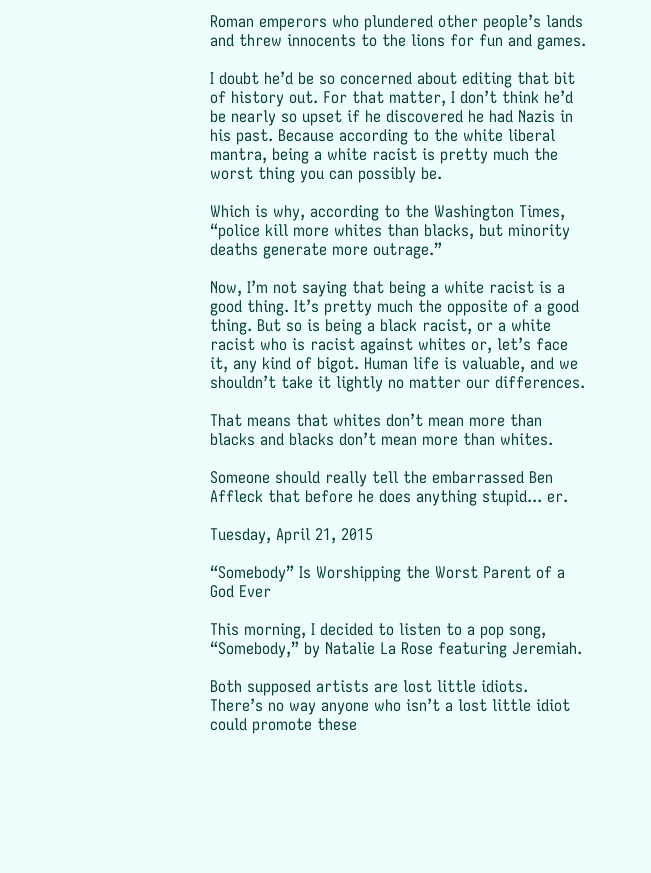Roman emperors who plundered other people’s lands and threw innocents to the lions for fun and games.

I doubt he’d be so concerned about editing that bit of history out. For that matter, I don’t think he’d be nearly so upset if he discovered he had Nazis in his past. Because according to the white liberal mantra, being a white racist is pretty much the worst thing you can possibly be.

Which is why, according to the Washington Times, “police kill more whites than blacks, but minority deaths generate more outrage.”

Now, I’m not saying that being a white racist is a good thing. It’s pretty much the opposite of a good thing. But so is being a black racist, or a white racist who is racist against whites or, let’s face it, any kind of bigot. Human life is valuable, and we shouldn’t take it lightly no matter our differences.

That means that whites don’t mean more than blacks and blacks don’t mean more than whites.

Someone should really tell the embarrassed Ben Affleck that before he does anything stupid... er.

Tuesday, April 21, 2015

“Somebody” Is Worshipping the Worst Parent of a God Ever

This morning, I decided to listen to a pop song, “Somebody,” by Natalie La Rose featuring Jeremiah.

Both supposed artists are lost little idiots.  There’s no way anyone who isn’t a lost little idiot could promote these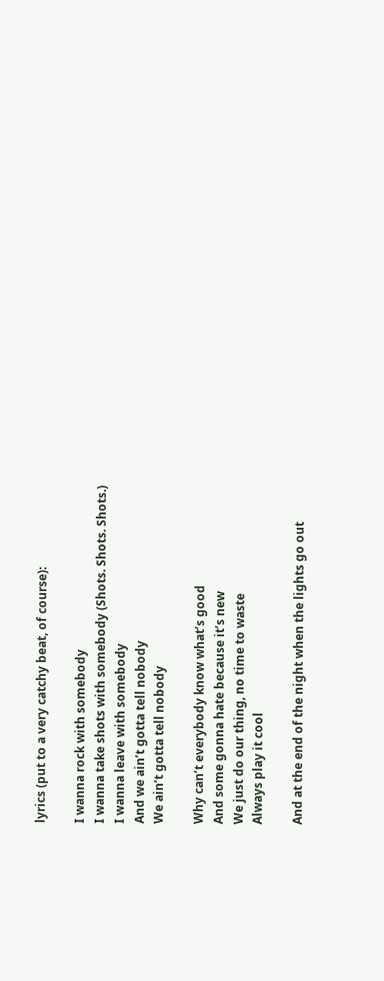lyrics (put to a very catchy beat, of course):

I wanna rock with somebody
I wanna take shots with somebody (Shots. Shots. Shots.)
I wanna leave with somebody
And we ain’t gotta tell nobody
We ain’t gotta tell nobody

Why can’t everybody know what’s good
And some gonna hate because it’s new
We just do our thing, no time to waste
Always play it cool

And at the end of the night when the lights go out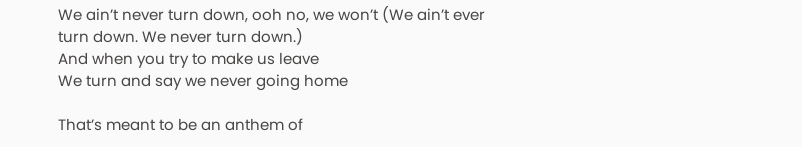We ain’t never turn down, ooh no, we won’t (We ain’t ever turn down. We never turn down.)
And when you try to make us leave
We turn and say we never going home

That’s meant to be an anthem of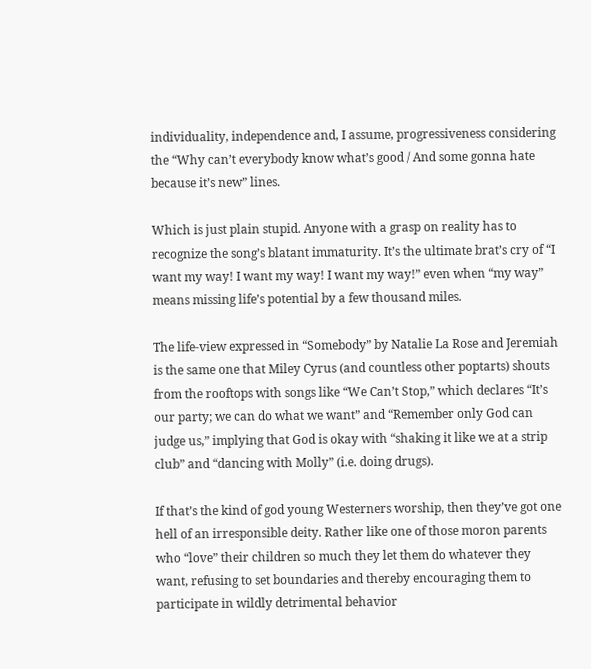individuality, independence and, I assume, progressiveness considering the “Why can’t everybody know what’s good / And some gonna hate because it’s new” lines.

Which is just plain stupid. Anyone with a grasp on reality has to recognize the song’s blatant immaturity. It’s the ultimate brat’s cry of “I want my way! I want my way! I want my way!” even when “my way” means missing life’s potential by a few thousand miles.

The life-view expressed in “Somebody” by Natalie La Rose and Jeremiah is the same one that Miley Cyrus (and countless other poptarts) shouts from the rooftops with songs like “We Can’t Stop,” which declares “It’s our party; we can do what we want” and “Remember only God can judge us,” implying that God is okay with “shaking it like we at a strip club” and “dancing with Molly” (i.e. doing drugs).

If that’s the kind of god young Westerners worship, then they’ve got one hell of an irresponsible deity. Rather like one of those moron parents who “love” their children so much they let them do whatever they want, refusing to set boundaries and thereby encouraging them to participate in wildly detrimental behavior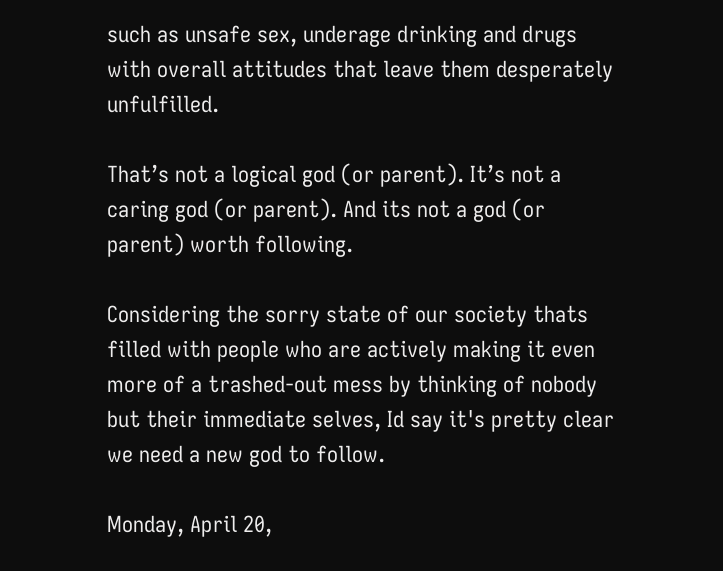such as unsafe sex, underage drinking and drugs with overall attitudes that leave them desperately unfulfilled.

That’s not a logical god (or parent). It’s not a caring god (or parent). And its not a god (or parent) worth following.

Considering the sorry state of our society thats filled with people who are actively making it even more of a trashed-out mess by thinking of nobody but their immediate selves, Id say it's pretty clear we need a new god to follow.

Monday, April 20,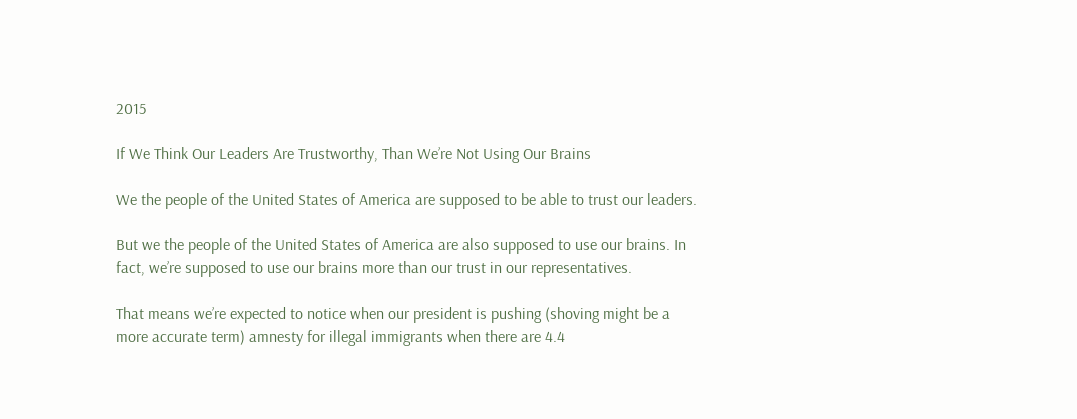2015

If We Think Our Leaders Are Trustworthy, Than We’re Not Using Our Brains

We the people of the United States of America are supposed to be able to trust our leaders.

But we the people of the United States of America are also supposed to use our brains. In fact, we’re supposed to use our brains more than our trust in our representatives.

That means we’re expected to notice when our president is pushing (shoving might be a more accurate term) amnesty for illegal immigrants when there are 4.4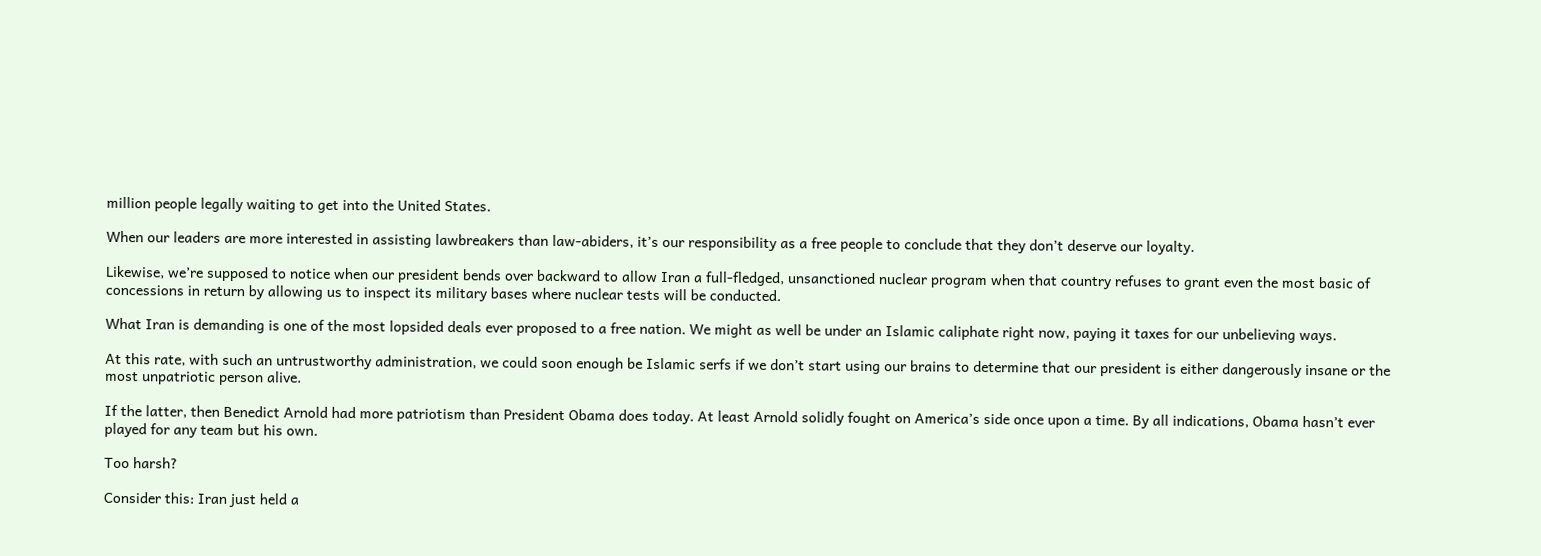million people legally waiting to get into the United States.

When our leaders are more interested in assisting lawbreakers than law-abiders, it’s our responsibility as a free people to conclude that they don’t deserve our loyalty.

Likewise, we’re supposed to notice when our president bends over backward to allow Iran a full-fledged, unsanctioned nuclear program when that country refuses to grant even the most basic of concessions in return by allowing us to inspect its military bases where nuclear tests will be conducted.

What Iran is demanding is one of the most lopsided deals ever proposed to a free nation. We might as well be under an Islamic caliphate right now, paying it taxes for our unbelieving ways.

At this rate, with such an untrustworthy administration, we could soon enough be Islamic serfs if we don’t start using our brains to determine that our president is either dangerously insane or the most unpatriotic person alive.

If the latter, then Benedict Arnold had more patriotism than President Obama does today. At least Arnold solidly fought on America’s side once upon a time. By all indications, Obama hasn’t ever played for any team but his own.

Too harsh?

Consider this: Iran just held a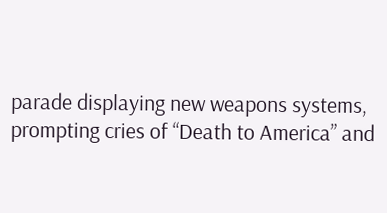parade displaying new weapons systems, prompting cries of “Death to America” and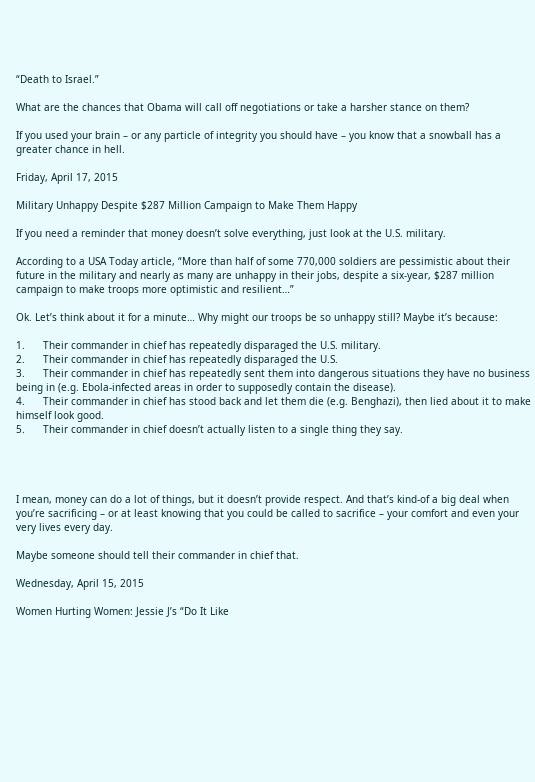“Death to Israel.”

What are the chances that Obama will call off negotiations or take a harsher stance on them?

If you used your brain – or any particle of integrity you should have – you know that a snowball has a greater chance in hell.

Friday, April 17, 2015

Military Unhappy Despite $287 Million Campaign to Make Them Happy

If you need a reminder that money doesn’t solve everything, just look at the U.S. military.

According to a USA Today article, “More than half of some 770,000 soldiers are pessimistic about their future in the military and nearly as many are unhappy in their jobs, despite a six-year, $287 million campaign to make troops more optimistic and resilient…”

Ok. Let’s think about it for a minute… Why might our troops be so unhappy still? Maybe it’s because:

1.      Their commander in chief has repeatedly disparaged the U.S. military.
2.      Their commander in chief has repeatedly disparaged the U.S.
3.      Their commander in chief has repeatedly sent them into dangerous situations they have no business being in (e.g. Ebola-infected areas in order to supposedly contain the disease).
4.      Their commander in chief has stood back and let them die (e.g. Benghazi), then lied about it to make himself look good.
5.      Their commander in chief doesn’t actually listen to a single thing they say.




I mean, money can do a lot of things, but it doesn’t provide respect. And that’s kind-of a big deal when you’re sacrificing – or at least knowing that you could be called to sacrifice – your comfort and even your very lives every day.

Maybe someone should tell their commander in chief that.

Wednesday, April 15, 2015

Women Hurting Women: Jessie J’s “Do It Like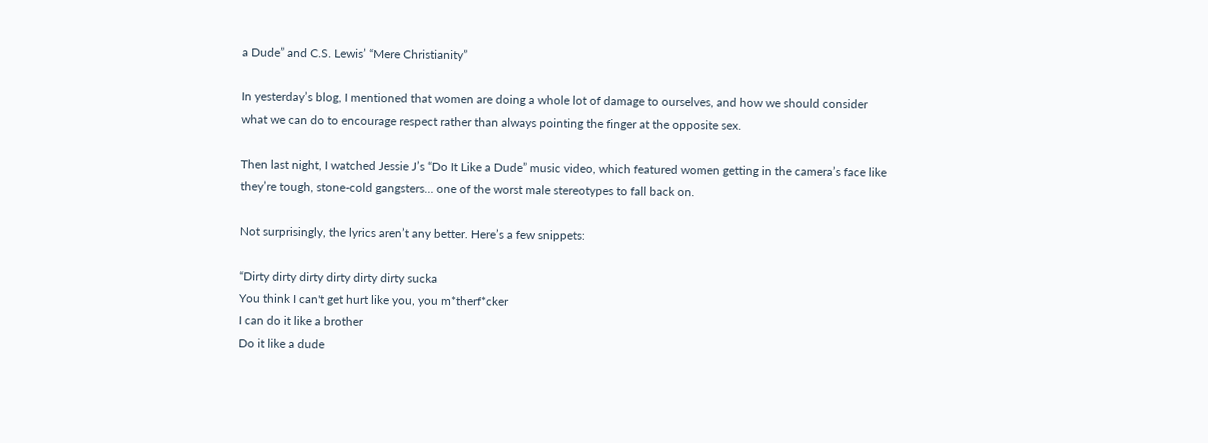a Dude” and C.S. Lewis’ “Mere Christianity”

In yesterday’s blog, I mentioned that women are doing a whole lot of damage to ourselves, and how we should consider what we can do to encourage respect rather than always pointing the finger at the opposite sex.

Then last night, I watched Jessie J’s “Do It Like a Dude” music video, which featured women getting in the camera’s face like they’re tough, stone-cold gangsters… one of the worst male stereotypes to fall back on.

Not surprisingly, the lyrics aren’t any better. Here’s a few snippets:

“Dirty dirty dirty dirty dirty dirty sucka
You think I can't get hurt like you, you m*therf*cker
I can do it like a brother
Do it like a dude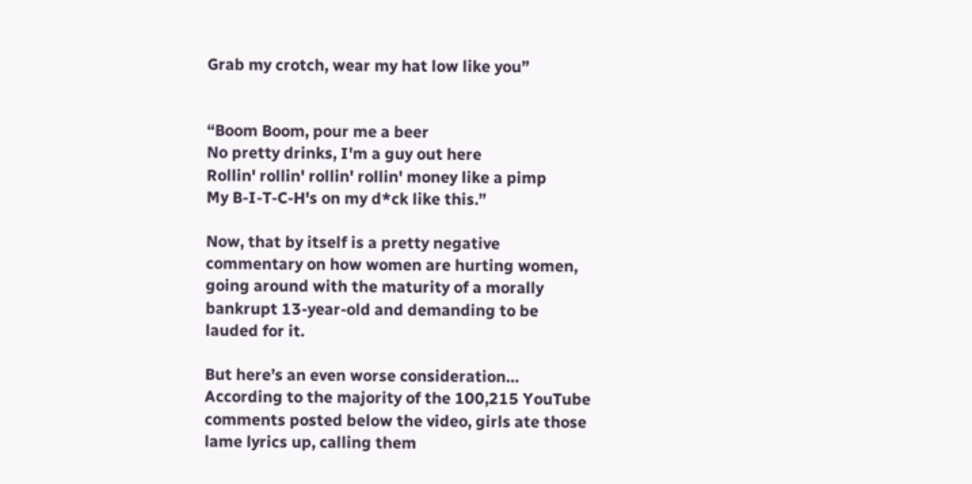Grab my crotch, wear my hat low like you”


“Boom Boom, pour me a beer
No pretty drinks, I'm a guy out here
Rollin' rollin' rollin' rollin' money like a pimp
My B-I-T-C-H's on my d*ck like this.”

Now, that by itself is a pretty negative commentary on how women are hurting women, going around with the maturity of a morally bankrupt 13-year-old and demanding to be lauded for it.

But here’s an even worse consideration… According to the majority of the 100,215 YouTube comments posted below the video, girls ate those lame lyrics up, calling them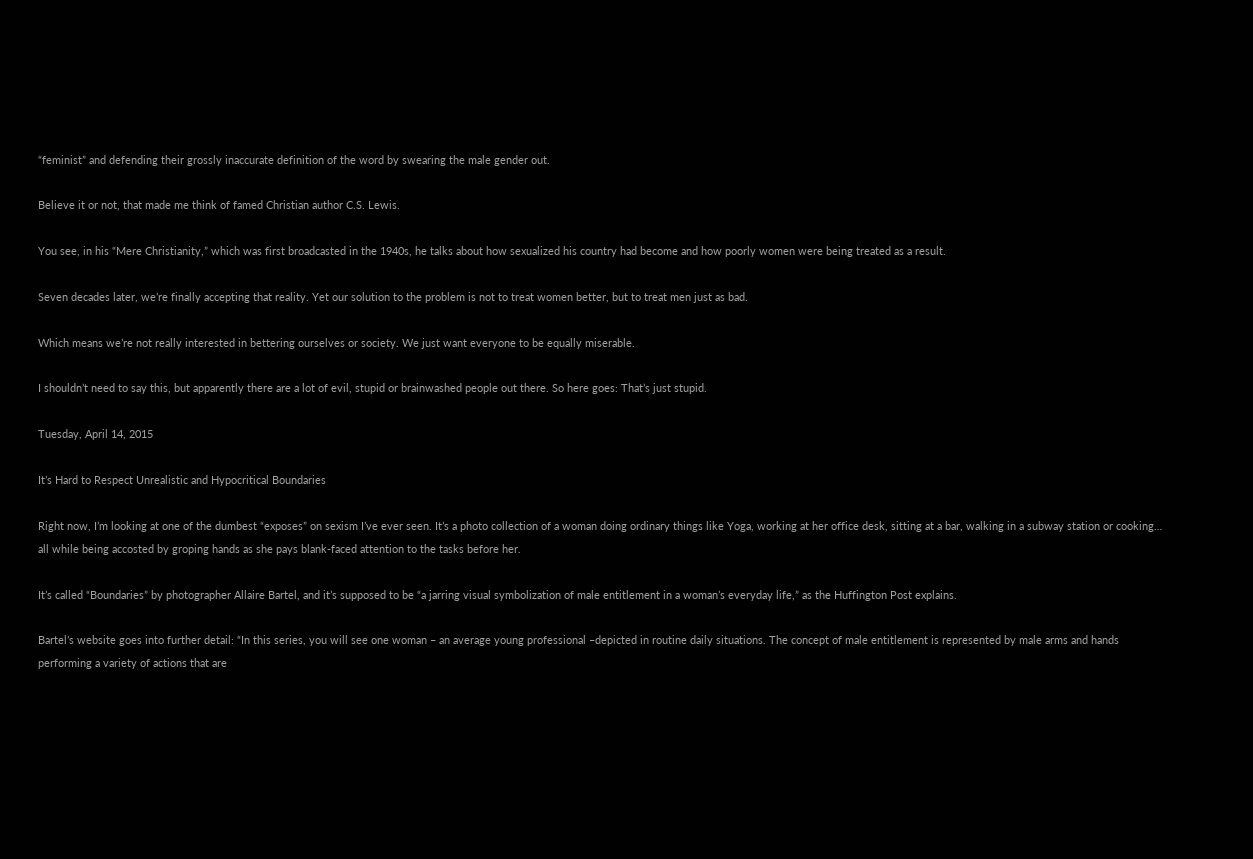“feminist” and defending their grossly inaccurate definition of the word by swearing the male gender out.

Believe it or not, that made me think of famed Christian author C.S. Lewis.

You see, in his “Mere Christianity,” which was first broadcasted in the 1940s, he talks about how sexualized his country had become and how poorly women were being treated as a result.

Seven decades later, we’re finally accepting that reality. Yet our solution to the problem is not to treat women better, but to treat men just as bad.

Which means we’re not really interested in bettering ourselves or society. We just want everyone to be equally miserable.

I shouldn’t need to say this, but apparently there are a lot of evil, stupid or brainwashed people out there. So here goes: That’s just stupid.

Tuesday, April 14, 2015

It’s Hard to Respect Unrealistic and Hypocritical Boundaries

Right now, I’m looking at one of the dumbest “exposes” on sexism I’ve ever seen. It’s a photo collection of a woman doing ordinary things like Yoga, working at her office desk, sitting at a bar, walking in a subway station or cooking… all while being accosted by groping hands as she pays blank-faced attention to the tasks before her.

It’s called “Boundaries” by photographer Allaire Bartel, and it’s supposed to be “a jarring visual symbolization of male entitlement in a woman’s everyday life,” as the Huffington Post explains.

Bartel’s website goes into further detail: “In this series, you will see one woman – an average young professional –depicted in routine daily situations. The concept of male entitlement is represented by male arms and hands performing a variety of actions that are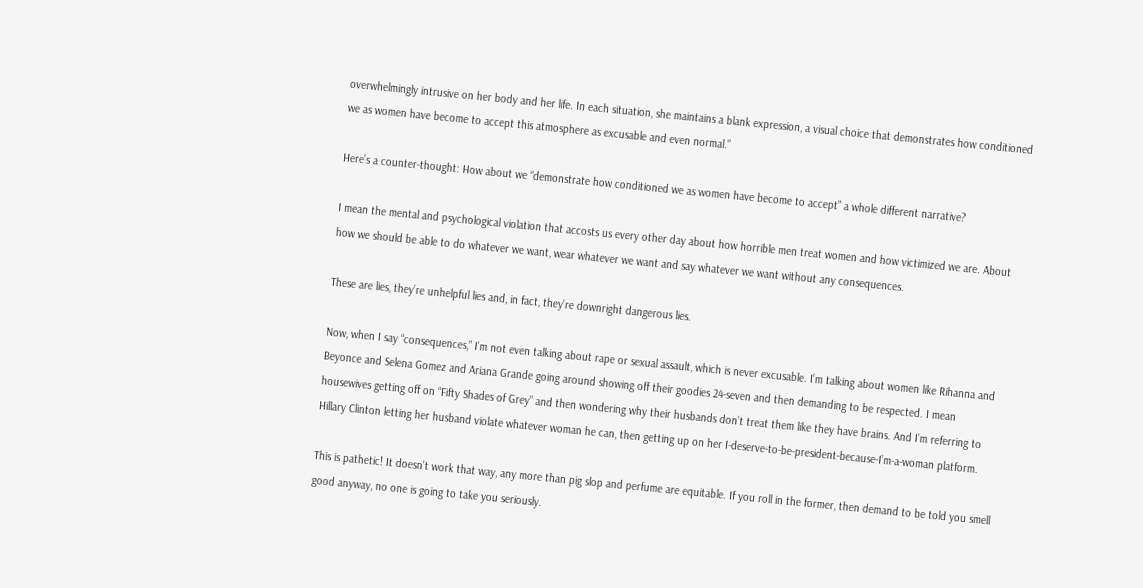overwhelmingly intrusive on her body and her life. In each situation, she maintains a blank expression, a visual choice that demonstrates how conditioned we as women have become to accept this atmosphere as excusable and even normal.”

Here’s a counter-thought: How about we “demonstrate how conditioned we as women have become to accept” a whole different narrative?

I mean the mental and psychological violation that accosts us every other day about how horrible men treat women and how victimized we are. About how we should be able to do whatever we want, wear whatever we want and say whatever we want without any consequences.

These are lies, they’re unhelpful lies and, in fact, they’re downright dangerous lies.

Now, when I say “consequences,” I’m not even talking about rape or sexual assault, which is never excusable. I’m talking about women like Rihanna and Beyonce and Selena Gomez and Ariana Grande going around showing off their goodies 24-seven and then demanding to be respected. I mean housewives getting off on “Fifty Shades of Grey” and then wondering why their husbands don’t treat them like they have brains. And I’m referring to Hillary Clinton letting her husband violate whatever woman he can, then getting up on her I-deserve-to-be-president-because-I’m-a-woman platform.

This is pathetic! It doesn’t work that way, any more than pig slop and perfume are equitable. If you roll in the former, then demand to be told you smell good anyway, no one is going to take you seriously.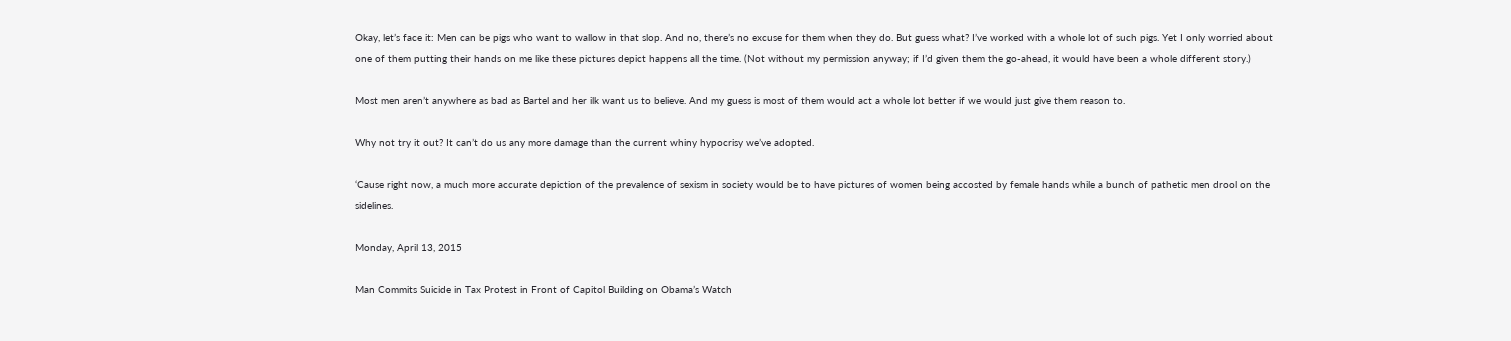Okay, let’s face it: Men can be pigs who want to wallow in that slop. And no, there’s no excuse for them when they do. But guess what? I’ve worked with a whole lot of such pigs. Yet I only worried about one of them putting their hands on me like these pictures depict happens all the time. (Not without my permission anyway; if I’d given them the go-ahead, it would have been a whole different story.)

Most men aren’t anywhere as bad as Bartel and her ilk want us to believe. And my guess is most of them would act a whole lot better if we would just give them reason to.

Why not try it out? It can’t do us any more damage than the current whiny hypocrisy we’ve adopted.

‘Cause right now, a much more accurate depiction of the prevalence of sexism in society would be to have pictures of women being accosted by female hands while a bunch of pathetic men drool on the sidelines.

Monday, April 13, 2015

Man Commits Suicide in Tax Protest in Front of Capitol Building on Obama’s Watch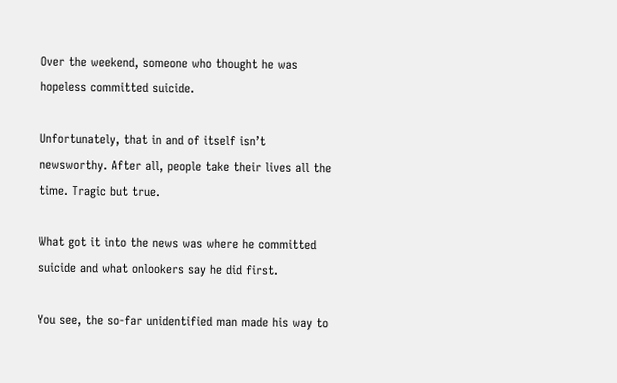Over the weekend, someone who thought he was hopeless committed suicide.

Unfortunately, that in and of itself isn’t newsworthy. After all, people take their lives all the time. Tragic but true.

What got it into the news was where he committed suicide and what onlookers say he did first.

You see, the so-far unidentified man made his way to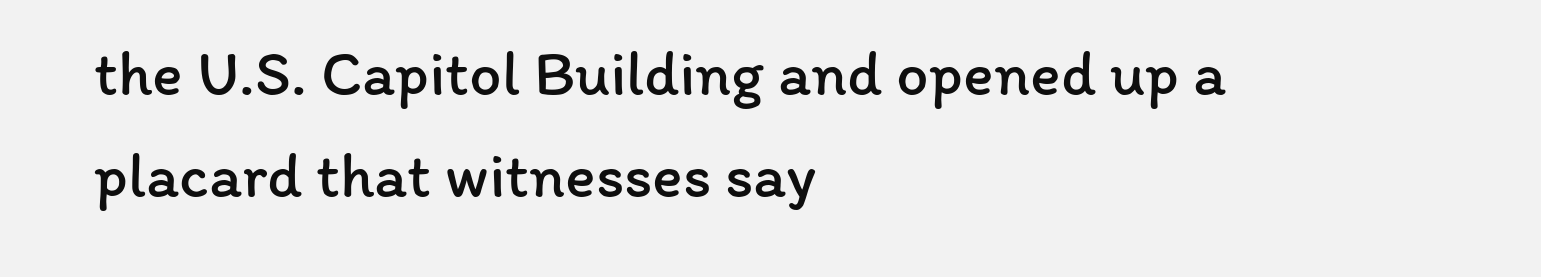the U.S. Capitol Building and opened up a placard that witnesses say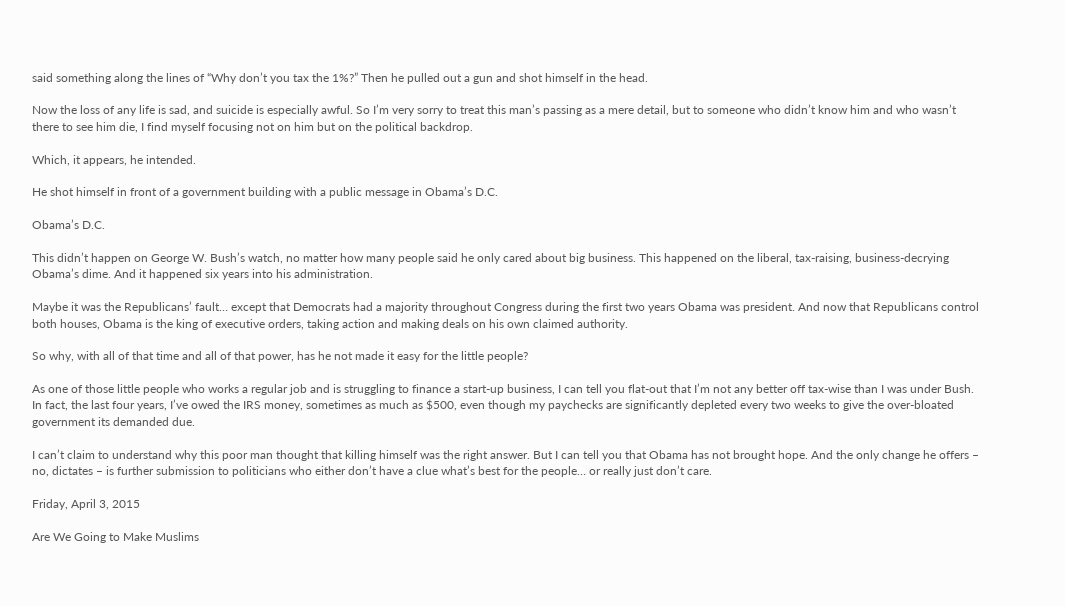said something along the lines of “Why don’t you tax the 1%?” Then he pulled out a gun and shot himself in the head.

Now the loss of any life is sad, and suicide is especially awful. So I’m very sorry to treat this man’s passing as a mere detail, but to someone who didn’t know him and who wasn’t there to see him die, I find myself focusing not on him but on the political backdrop.

Which, it appears, he intended.

He shot himself in front of a government building with a public message in Obama’s D.C.

Obama’s D.C.

This didn’t happen on George W. Bush’s watch, no matter how many people said he only cared about big business. This happened on the liberal, tax-raising, business-decrying Obama’s dime. And it happened six years into his administration.

Maybe it was the Republicans’ fault… except that Democrats had a majority throughout Congress during the first two years Obama was president. And now that Republicans control both houses, Obama is the king of executive orders, taking action and making deals on his own claimed authority.

So why, with all of that time and all of that power, has he not made it easy for the little people?

As one of those little people who works a regular job and is struggling to finance a start-up business, I can tell you flat-out that I’m not any better off tax-wise than I was under Bush. In fact, the last four years, I’ve owed the IRS money, sometimes as much as $500, even though my paychecks are significantly depleted every two weeks to give the over-bloated government its demanded due.

I can’t claim to understand why this poor man thought that killing himself was the right answer. But I can tell you that Obama has not brought hope. And the only change he offers – no, dictates – is further submission to politicians who either don’t have a clue what’s best for the people… or really just don’t care.

Friday, April 3, 2015

Are We Going to Make Muslims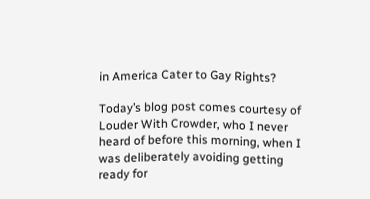in America Cater to Gay Rights?

Today’s blog post comes courtesy of Louder With Crowder, who I never heard of before this morning, when I was deliberately avoiding getting ready for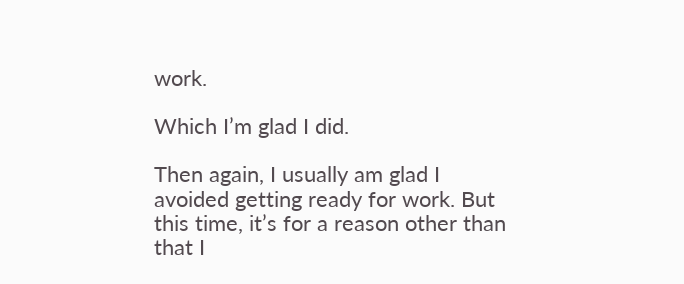work.

Which I’m glad I did.

Then again, I usually am glad I avoided getting ready for work. But this time, it’s for a reason other than that I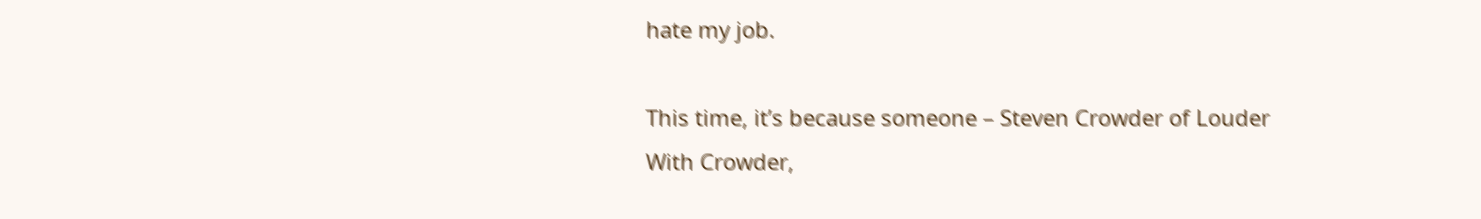hate my job.

This time, it’s because someone – Steven Crowder of Louder With Crowder,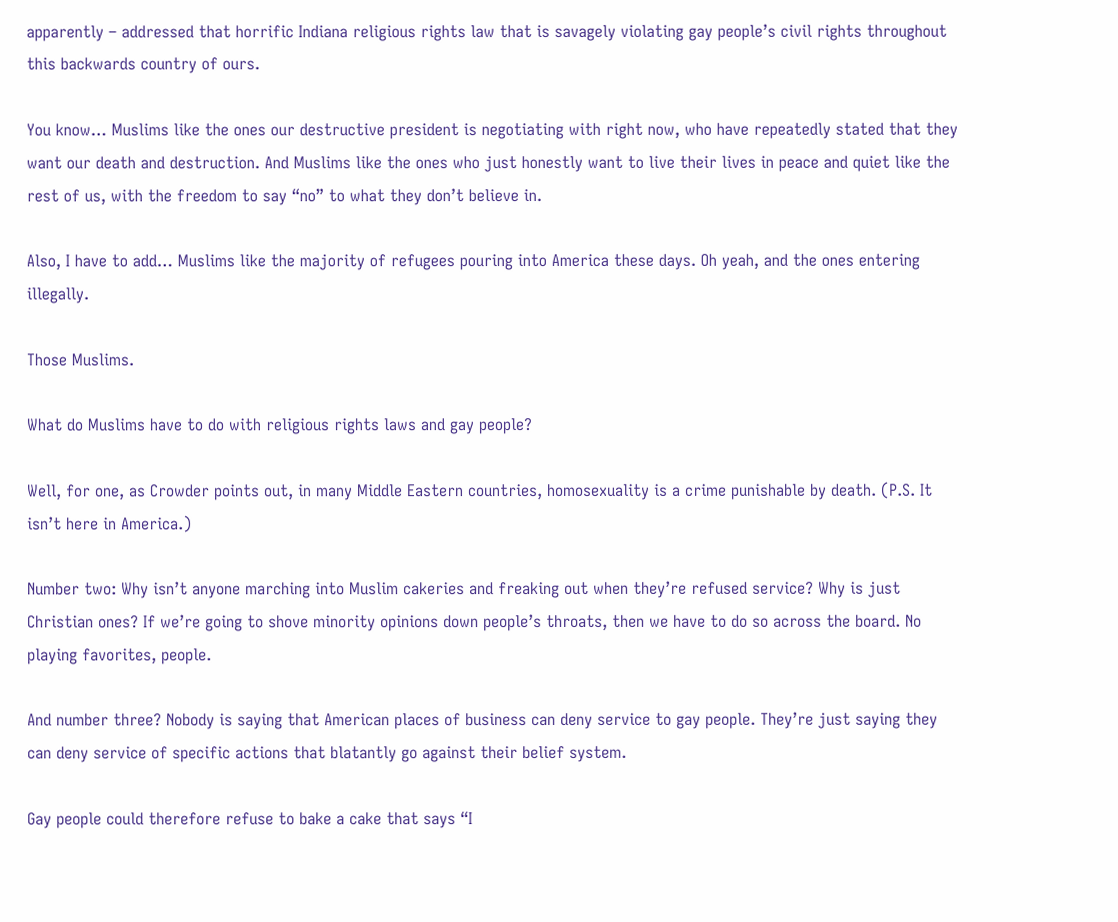apparently – addressed that horrific Indiana religious rights law that is savagely violating gay people’s civil rights throughout this backwards country of ours.

You know… Muslims like the ones our destructive president is negotiating with right now, who have repeatedly stated that they want our death and destruction. And Muslims like the ones who just honestly want to live their lives in peace and quiet like the rest of us, with the freedom to say “no” to what they don’t believe in.

Also, I have to add… Muslims like the majority of refugees pouring into America these days. Oh yeah, and the ones entering illegally.

Those Muslims.

What do Muslims have to do with religious rights laws and gay people?

Well, for one, as Crowder points out, in many Middle Eastern countries, homosexuality is a crime punishable by death. (P.S. It isn’t here in America.)

Number two: Why isn’t anyone marching into Muslim cakeries and freaking out when they’re refused service? Why is just Christian ones? If we’re going to shove minority opinions down people’s throats, then we have to do so across the board. No playing favorites, people.

And number three? Nobody is saying that American places of business can deny service to gay people. They’re just saying they can deny service of specific actions that blatantly go against their belief system.

Gay people could therefore refuse to bake a cake that says “I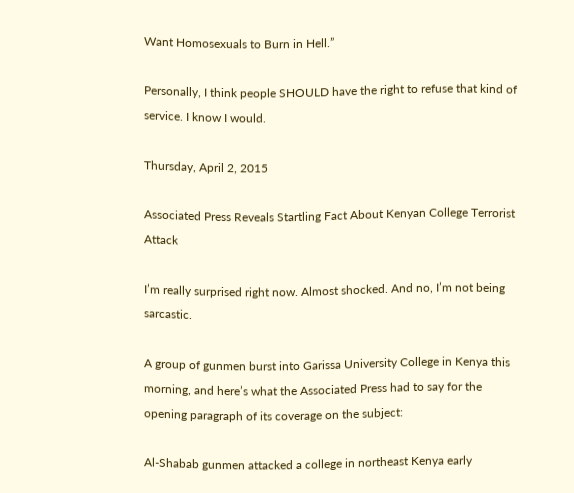Want Homosexuals to Burn in Hell.”

Personally, I think people SHOULD have the right to refuse that kind of service. I know I would.

Thursday, April 2, 2015

Associated Press Reveals Startling Fact About Kenyan College Terrorist Attack

I’m really surprised right now. Almost shocked. And no, I’m not being sarcastic.

A group of gunmen burst into Garissa University College in Kenya this morning, and here’s what the Associated Press had to say for the opening paragraph of its coverage on the subject:

Al-Shabab gunmen attacked a college in northeast Kenya early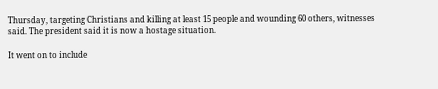Thursday, targeting Christians and killing at least 15 people and wounding 60 others, witnesses said. The president said it is now a hostage situation.

It went on to include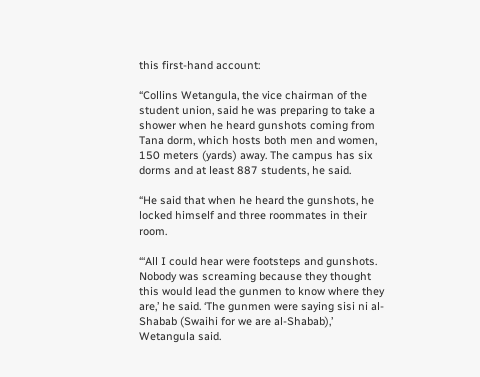this first-hand account:

“Collins Wetangula, the vice chairman of the student union, said he was preparing to take a shower when he heard gunshots coming from Tana dorm, which hosts both men and women, 150 meters (yards) away. The campus has six dorms and at least 887 students, he said.

“He said that when he heard the gunshots, he locked himself and three roommates in their room.

“‘All I could hear were footsteps and gunshots. Nobody was screaming because they thought this would lead the gunmen to know where they are,’ he said. ‘The gunmen were saying sisi ni al-Shabab (Swaihi for we are al-Shabab),’ Wetangula said.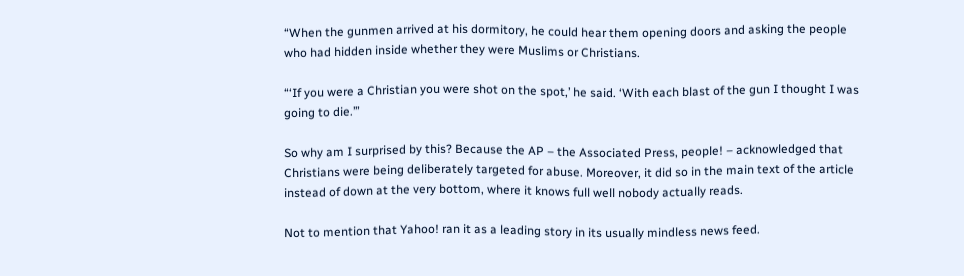“When the gunmen arrived at his dormitory, he could hear them opening doors and asking the people who had hidden inside whether they were Muslims or Christians.

“‘If you were a Christian you were shot on the spot,’ he said. ‘With each blast of the gun I thought I was going to die.’”

So why am I surprised by this? Because the AP – the Associated Press, people! – acknowledged that Christians were being deliberately targeted for abuse. Moreover, it did so in the main text of the article instead of down at the very bottom, where it knows full well nobody actually reads.

Not to mention that Yahoo! ran it as a leading story in its usually mindless news feed.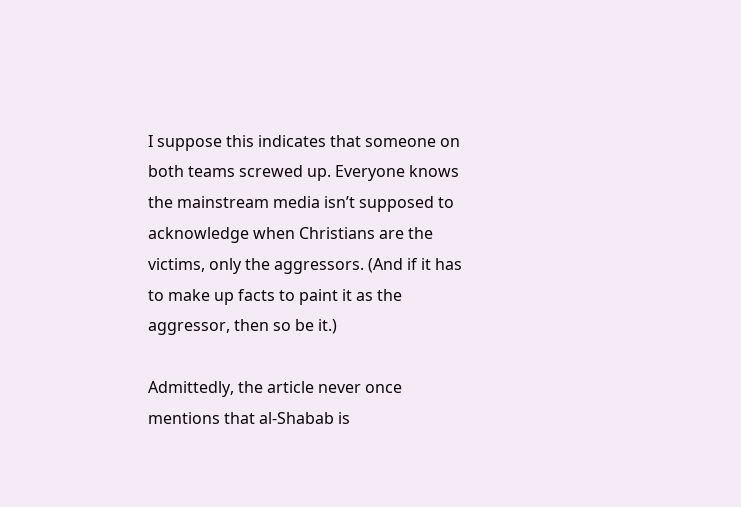I suppose this indicates that someone on both teams screwed up. Everyone knows the mainstream media isn’t supposed to acknowledge when Christians are the victims, only the aggressors. (And if it has to make up facts to paint it as the aggressor, then so be it.)

Admittedly, the article never once mentions that al-Shabab is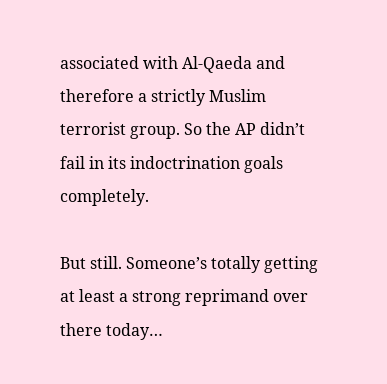associated with Al-Qaeda and therefore a strictly Muslim terrorist group. So the AP didn’t fail in its indoctrination goals completely.

But still. Someone’s totally getting at least a strong reprimand over there today…